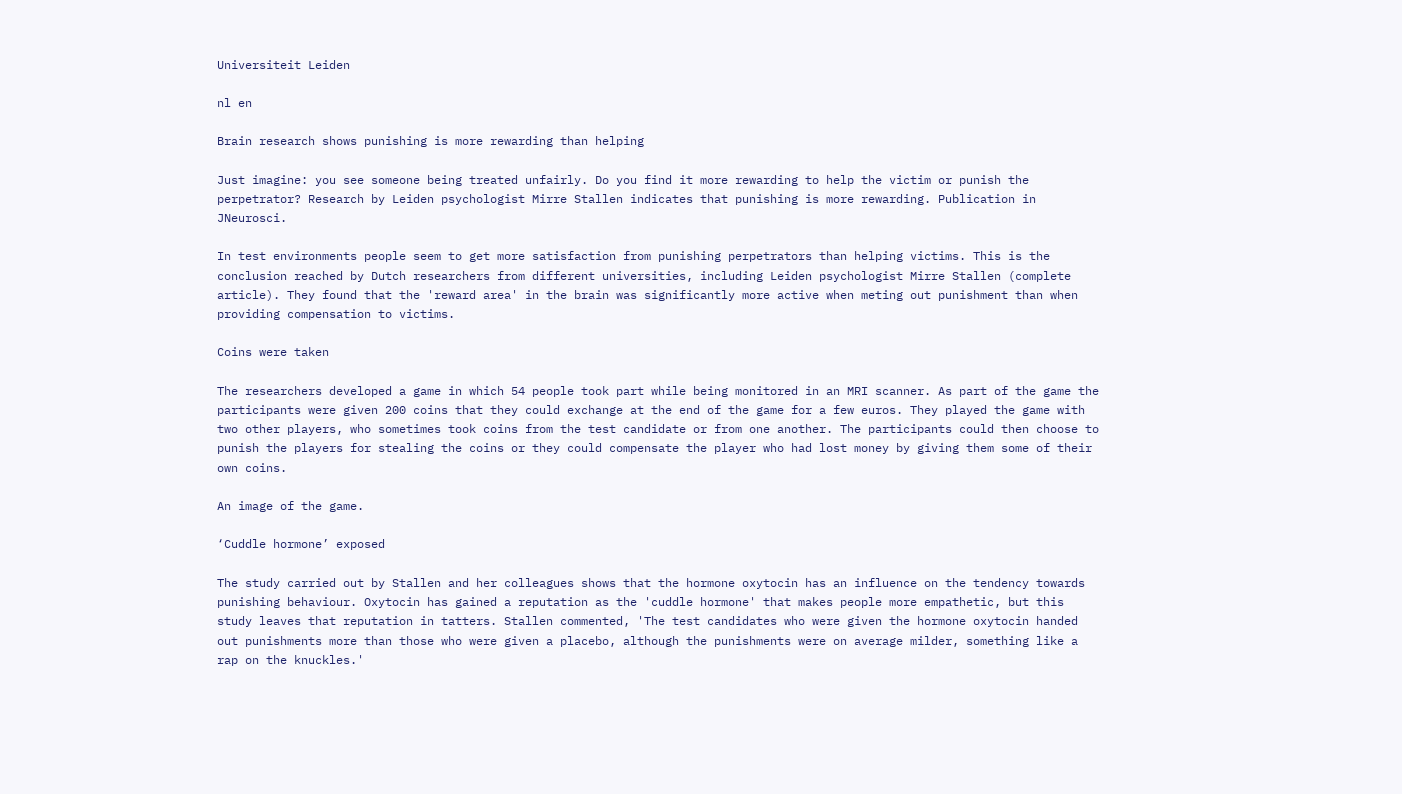Universiteit Leiden

nl en

Brain research shows punishing is more rewarding than helping

Just imagine: you see someone being treated unfairly. Do you find it more rewarding to help the victim or punish the perpetrator? Research by Leiden psychologist Mirre Stallen indicates that punishing is more rewarding. Publication in JNeurosci.

In test environments people seem to get more satisfaction from punishing perpetrators than helping victims. This is the conclusion reached by Dutch researchers from different universities, including Leiden psychologist Mirre Stallen (complete article). They found that the 'reward area' in the brain was significantly more active when meting out punishment than when providing compensation to victims.

Coins were taken

The researchers developed a game in which 54 people took part while being monitored in an MRI scanner. As part of the game the participants were given 200 coins that they could exchange at the end of the game for a few euros. They played the game with two other players, who sometimes took coins from the test candidate or from one another. The participants could then choose to punish the players for stealing the coins or they could compensate the player who had lost money by giving them some of their own coins.

An image of the game.

‘Cuddle hormone’ exposed

The study carried out by Stallen and her colleagues shows that the hormone oxytocin has an influence on the tendency towards punishing behaviour. Oxytocin has gained a reputation as the 'cuddle hormone' that makes people more empathetic, but this study leaves that reputation in tatters. Stallen commented, 'The test candidates who were given the hormone oxytocin handed out punishments more than those who were given a placebo, although the punishments were on average milder, something like a rap on the knuckles.'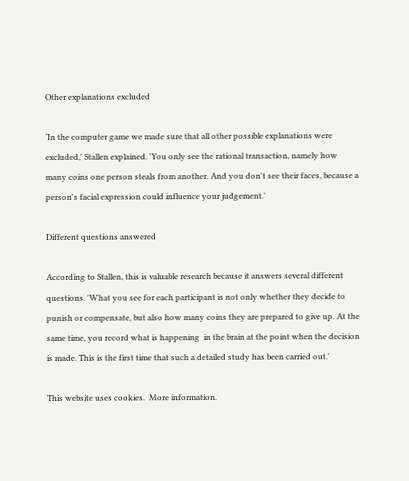Other explanations excluded

‘In the computer game we made sure that all other possible explanations were excluded,' Stallen explained. 'You only see the rational transaction, namely how many coins one person steals from another. And you don't see their faces, because a person's facial expression could influence your judgement.'

Different questions answered

According to Stallen, this is valuable research because it answers several different questions. 'What you see for each participant is not only whether they decide to punish or compensate, but also how many coins they are prepared to give up. At the same time, you record what is happening  in the brain at the point when the decision is made. This is the first time that such a detailed study has been carried out.'

This website uses cookies.  More information.